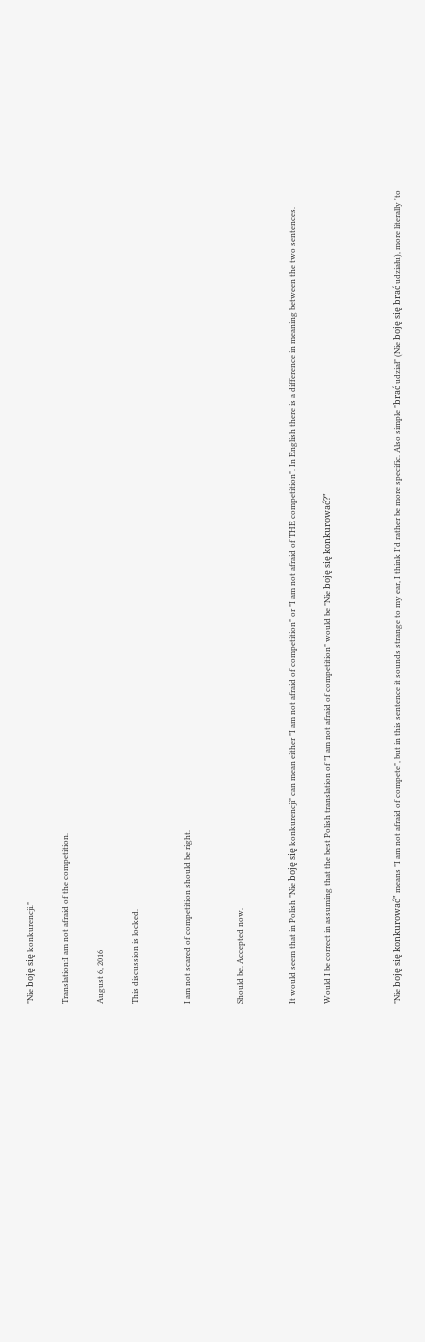"Nie boję się konkurencji."

Translation:I am not afraid of the competition.

August 6, 2016

This discussion is locked.


I am not scared of competition should be right.


Should be. Accepted now.


It would seem that in Polish "Nie boję się konkurencji" can mean either "I am not afraid of competition" or "I am not afraid of THE competition". In English there is a difference in meaning between the two sentences.

Would I be correct in assuming that the best Polish translation of "I am not afraid of competition" would be "Nie boję się konkurować?"



"Nie boję się konkurować" means "I am not afraid of compete", but in this sentence it sounds strange to my ear, I think I'd rather be more specific. Also simple "brać udział" (Nie boję się brać udziału), more literally 'to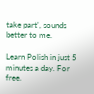take part', sounds better to me.

Learn Polish in just 5 minutes a day. For free.